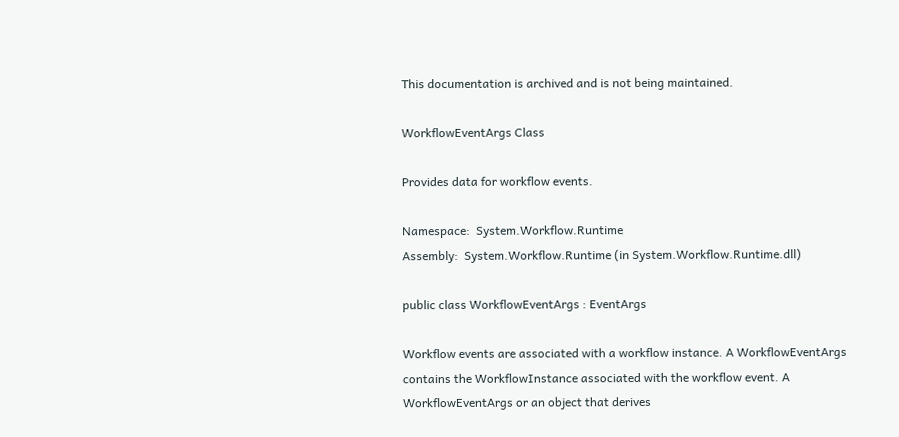This documentation is archived and is not being maintained.

WorkflowEventArgs Class

Provides data for workflow events.

Namespace:  System.Workflow.Runtime
Assembly:  System.Workflow.Runtime (in System.Workflow.Runtime.dll)

public class WorkflowEventArgs : EventArgs

Workflow events are associated with a workflow instance. A WorkflowEventArgs contains the WorkflowInstance associated with the workflow event. A WorkflowEventArgs or an object that derives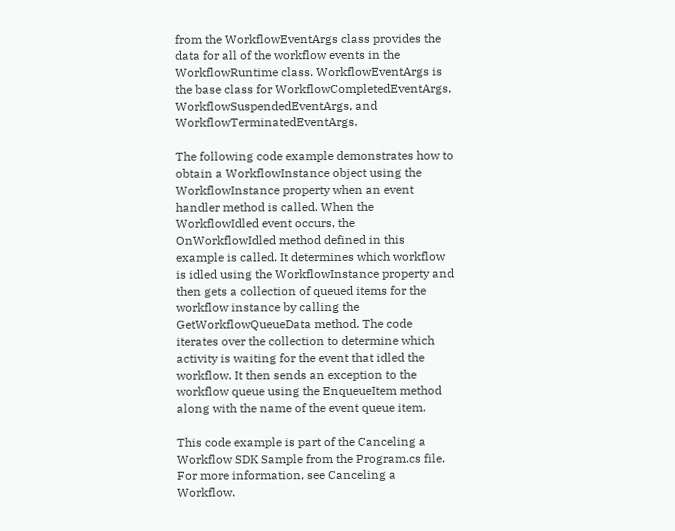from the WorkflowEventArgs class provides the data for all of the workflow events in the WorkflowRuntime class. WorkflowEventArgs is the base class for WorkflowCompletedEventArgs, WorkflowSuspendedEventArgs, and WorkflowTerminatedEventArgs.

The following code example demonstrates how to obtain a WorkflowInstance object using the WorkflowInstance property when an event handler method is called. When the WorkflowIdled event occurs, the OnWorkflowIdled method defined in this example is called. It determines which workflow is idled using the WorkflowInstance property and then gets a collection of queued items for the workflow instance by calling the GetWorkflowQueueData method. The code iterates over the collection to determine which activity is waiting for the event that idled the workflow. It then sends an exception to the workflow queue using the EnqueueItem method along with the name of the event queue item.

This code example is part of the Canceling a Workflow SDK Sample from the Program.cs file. For more information, see Canceling a Workflow.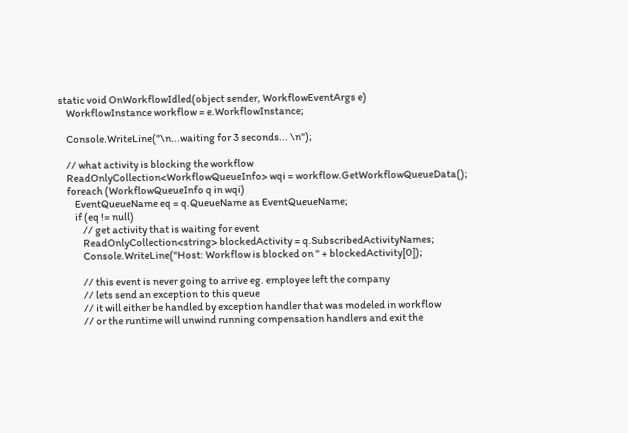static void OnWorkflowIdled(object sender, WorkflowEventArgs e)
    WorkflowInstance workflow = e.WorkflowInstance;

    Console.WriteLine("\n...waiting for 3 seconds... \n");

    // what activity is blocking the workflow
    ReadOnlyCollection<WorkflowQueueInfo> wqi = workflow.GetWorkflowQueueData();
    foreach (WorkflowQueueInfo q in wqi)
        EventQueueName eq = q.QueueName as EventQueueName;
        if (eq != null)
            // get activity that is waiting for event
            ReadOnlyCollection<string> blockedActivity = q.SubscribedActivityNames;
            Console.WriteLine("Host: Workflow is blocked on " + blockedActivity[0]);

            // this event is never going to arrive eg. employee left the company
            // lets send an exception to this queue
            // it will either be handled by exception handler that was modeled in workflow
            // or the runtime will unwind running compensation handlers and exit the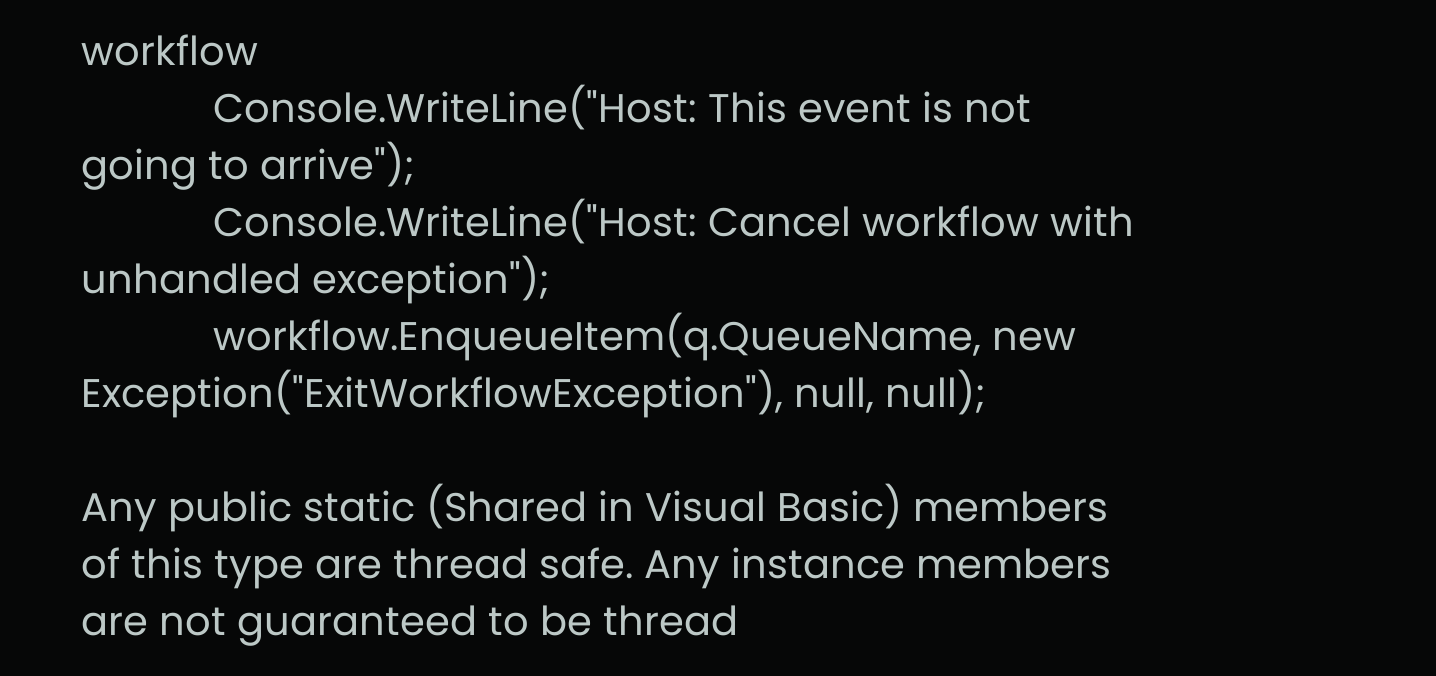workflow
            Console.WriteLine("Host: This event is not going to arrive");
            Console.WriteLine("Host: Cancel workflow with unhandled exception");
            workflow.EnqueueItem(q.QueueName, new Exception("ExitWorkflowException"), null, null);

Any public static (Shared in Visual Basic) members of this type are thread safe. Any instance members are not guaranteed to be thread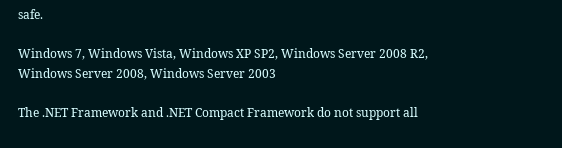safe.

Windows 7, Windows Vista, Windows XP SP2, Windows Server 2008 R2, Windows Server 2008, Windows Server 2003

The .NET Framework and .NET Compact Framework do not support all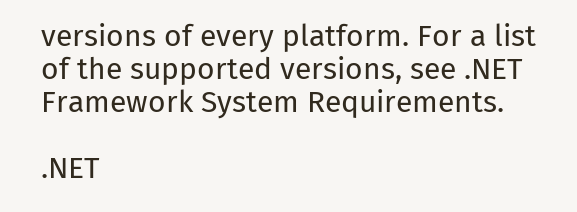versions of every platform. For a list of the supported versions, see .NET Framework System Requirements.

.NET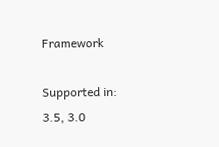Framework

Supported in: 3.5, 3.0